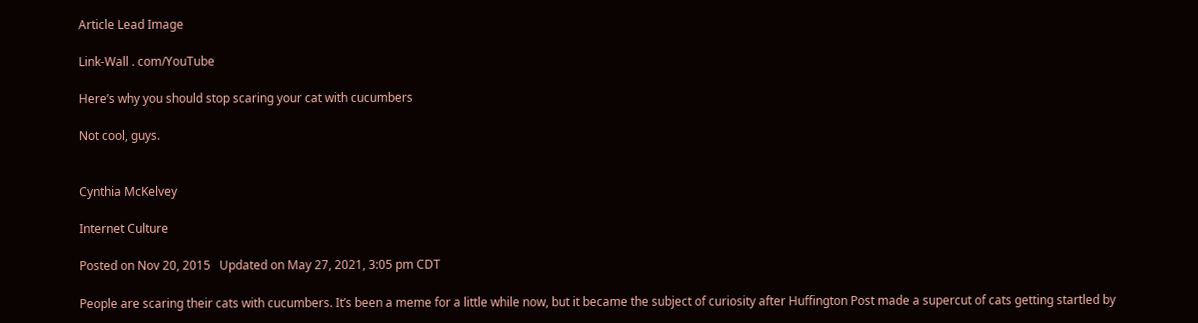Article Lead Image

Link-Wall . com/YouTube

Here’s why you should stop scaring your cat with cucumbers

Not cool, guys.


Cynthia McKelvey

Internet Culture

Posted on Nov 20, 2015   Updated on May 27, 2021, 3:05 pm CDT

People are scaring their cats with cucumbers. It’s been a meme for a little while now, but it became the subject of curiosity after Huffington Post made a supercut of cats getting startled by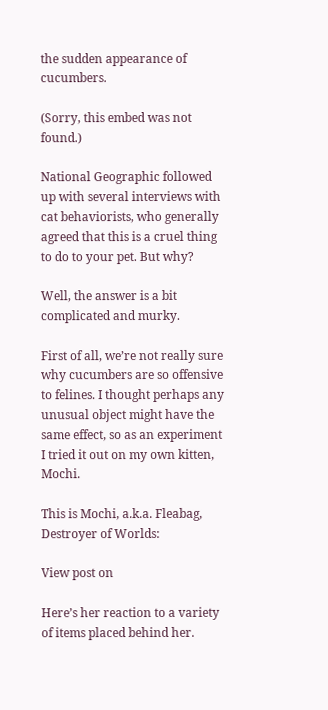the sudden appearance of cucumbers.

(Sorry, this embed was not found.)

National Geographic followed up with several interviews with cat behaviorists, who generally agreed that this is a cruel thing to do to your pet. But why?

Well, the answer is a bit complicated and murky.

First of all, we’re not really sure why cucumbers are so offensive to felines. I thought perhaps any unusual object might have the same effect, so as an experiment I tried it out on my own kitten, Mochi.

This is Mochi, a.k.a. Fleabag, Destroyer of Worlds:

View post on

Here’s her reaction to a variety of items placed behind her.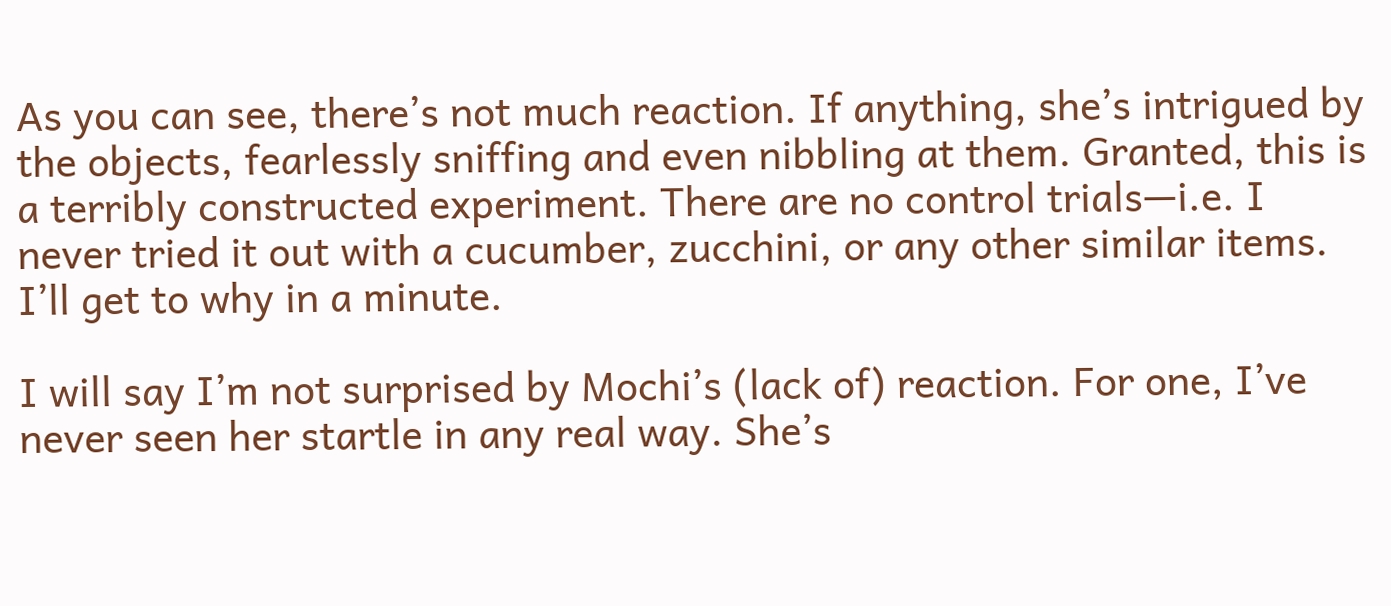As you can see, there’s not much reaction. If anything, she’s intrigued by the objects, fearlessly sniffing and even nibbling at them. Granted, this is a terribly constructed experiment. There are no control trials—i.e. I never tried it out with a cucumber, zucchini, or any other similar items. I’ll get to why in a minute.

I will say I’m not surprised by Mochi’s (lack of) reaction. For one, I’ve never seen her startle in any real way. She’s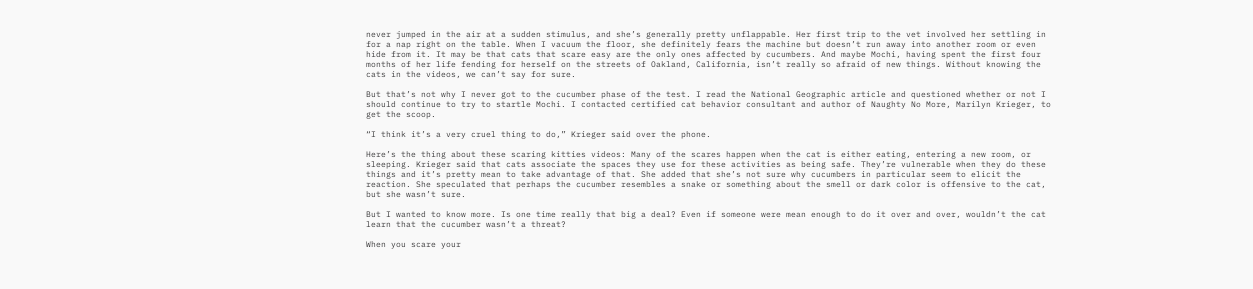never jumped in the air at a sudden stimulus, and she’s generally pretty unflappable. Her first trip to the vet involved her settling in for a nap right on the table. When I vacuum the floor, she definitely fears the machine but doesn’t run away into another room or even hide from it. It may be that cats that scare easy are the only ones affected by cucumbers. And maybe Mochi, having spent the first four months of her life fending for herself on the streets of Oakland, California, isn’t really so afraid of new things. Without knowing the cats in the videos, we can’t say for sure.

But that’s not why I never got to the cucumber phase of the test. I read the National Geographic article and questioned whether or not I should continue to try to startle Mochi. I contacted certified cat behavior consultant and author of Naughty No More, Marilyn Krieger, to get the scoop.

“I think it’s a very cruel thing to do,” Krieger said over the phone.

Here’s the thing about these scaring kitties videos: Many of the scares happen when the cat is either eating, entering a new room, or sleeping. Krieger said that cats associate the spaces they use for these activities as being safe. They’re vulnerable when they do these things and it’s pretty mean to take advantage of that. She added that she’s not sure why cucumbers in particular seem to elicit the reaction. She speculated that perhaps the cucumber resembles a snake or something about the smell or dark color is offensive to the cat, but she wasn’t sure.

But I wanted to know more. Is one time really that big a deal? Even if someone were mean enough to do it over and over, wouldn’t the cat learn that the cucumber wasn’t a threat?

When you scare your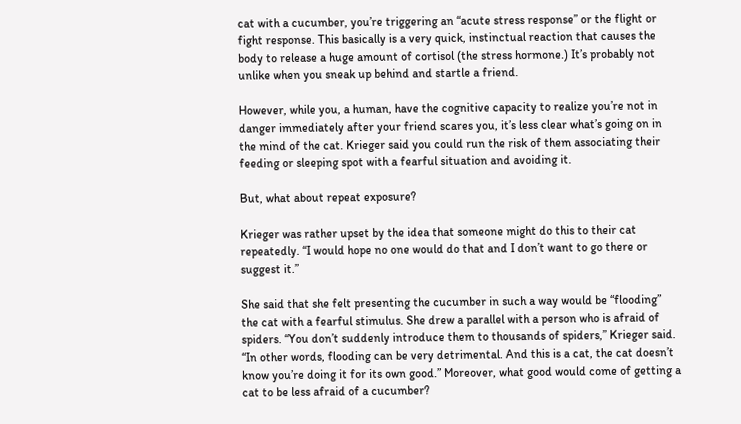cat with a cucumber, you’re triggering an “acute stress response” or the flight or fight response. This basically is a very quick, instinctual reaction that causes the body to release a huge amount of cortisol (the stress hormone.) It’s probably not unlike when you sneak up behind and startle a friend.

However, while you, a human, have the cognitive capacity to realize you’re not in danger immediately after your friend scares you, it’s less clear what’s going on in the mind of the cat. Krieger said you could run the risk of them associating their feeding or sleeping spot with a fearful situation and avoiding it.

But, what about repeat exposure?

Krieger was rather upset by the idea that someone might do this to their cat repeatedly. “I would hope no one would do that and I don’t want to go there or suggest it.”

She said that she felt presenting the cucumber in such a way would be “flooding” the cat with a fearful stimulus. She drew a parallel with a person who is afraid of spiders. “You don’t suddenly introduce them to thousands of spiders,” Krieger said. “In other words, flooding can be very detrimental. And this is a cat, the cat doesn’t know you’re doing it for its own good.” Moreover, what good would come of getting a cat to be less afraid of a cucumber?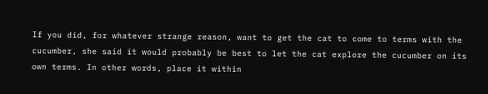If you did, for whatever strange reason, want to get the cat to come to terms with the cucumber, she said it would probably be best to let the cat explore the cucumber on its own terms. In other words, place it within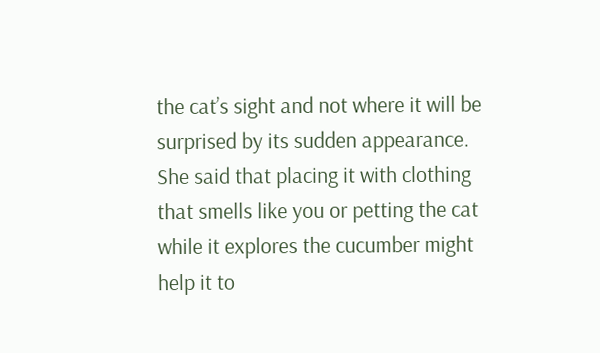the cat’s sight and not where it will be surprised by its sudden appearance. She said that placing it with clothing that smells like you or petting the cat while it explores the cucumber might help it to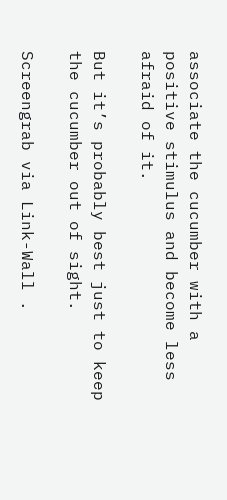associate the cucumber with a positive stimulus and become less afraid of it.

But it’s probably best just to keep the cucumber out of sight.

Screengrab via Link-Wall .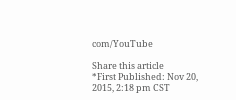com/YouTube

Share this article
*First Published: Nov 20, 2015, 2:18 pm CST